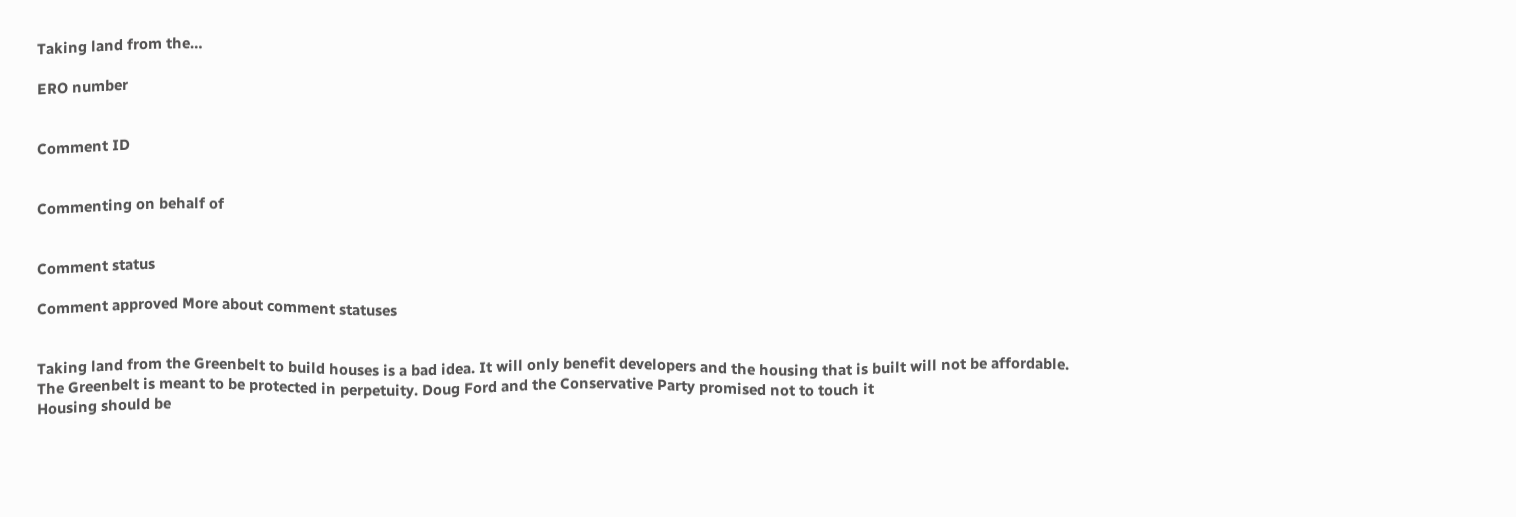Taking land from the…

ERO number


Comment ID


Commenting on behalf of


Comment status

Comment approved More about comment statuses


Taking land from the Greenbelt to build houses is a bad idea. It will only benefit developers and the housing that is built will not be affordable.
The Greenbelt is meant to be protected in perpetuity. Doug Ford and the Conservative Party promised not to touch it
Housing should be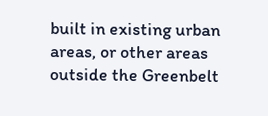built in existing urban areas, or other areas outside the Greenbelt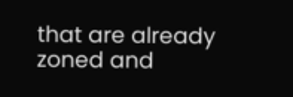that are already zoned and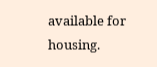available for housing.